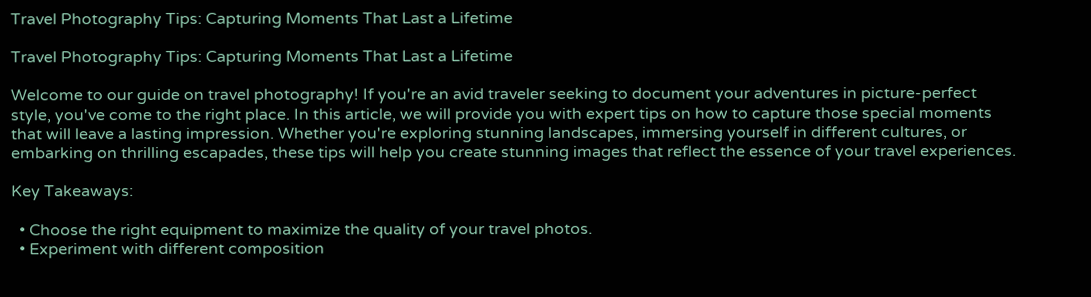Travel Photography Tips: Capturing Moments That Last a Lifetime

Travel Photography Tips: Capturing Moments That Last a Lifetime

Welcome to our guide on travel photography! If you're an avid traveler seeking to document your adventures in picture-perfect style, you've come to the right place. In this article, we will provide you with expert tips on how to capture those special moments that will leave a lasting impression. Whether you're exploring stunning landscapes, immersing yourself in different cultures, or embarking on thrilling escapades, these tips will help you create stunning images that reflect the essence of your travel experiences.

Key Takeaways:

  • Choose the right equipment to maximize the quality of your travel photos.
  • Experiment with different composition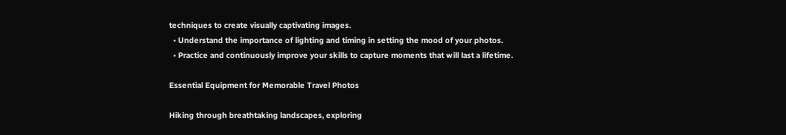techniques to create visually captivating images.
  • Understand the importance of lighting and timing in setting the mood of your photos.
  • Practice and continuously improve your skills to capture moments that will last a lifetime.

Essential Equipment for Memorable Travel Photos

Hiking through breathtaking landscapes, exploring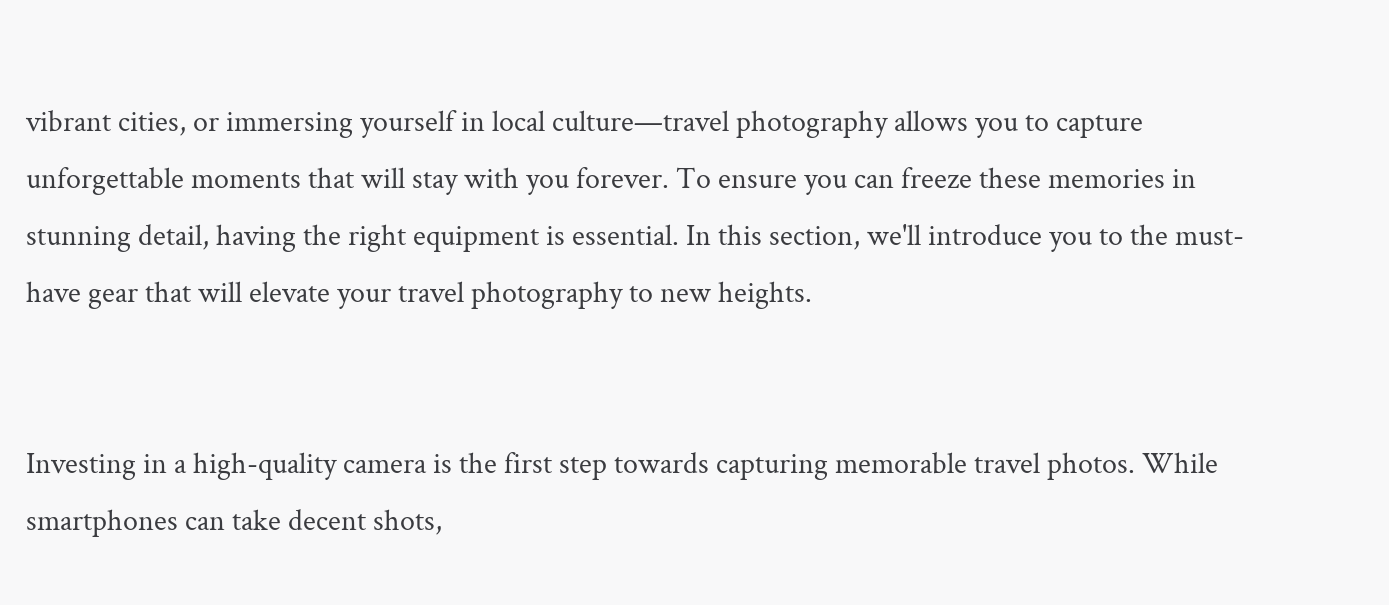vibrant cities, or immersing yourself in local culture—travel photography allows you to capture unforgettable moments that will stay with you forever. To ensure you can freeze these memories in stunning detail, having the right equipment is essential. In this section, we'll introduce you to the must-have gear that will elevate your travel photography to new heights.


Investing in a high-quality camera is the first step towards capturing memorable travel photos. While smartphones can take decent shots,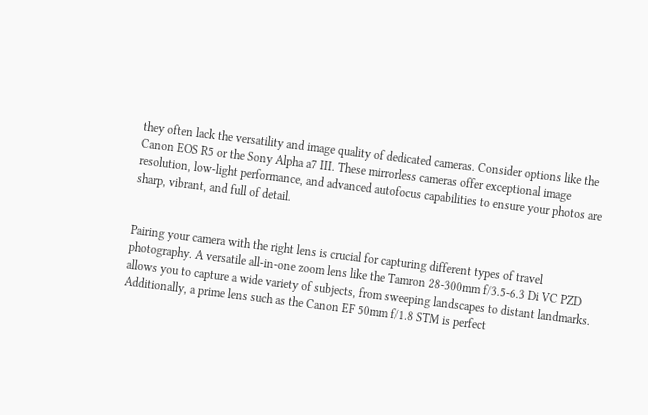they often lack the versatility and image quality of dedicated cameras. Consider options like the Canon EOS R5 or the Sony Alpha a7 III. These mirrorless cameras offer exceptional image resolution, low-light performance, and advanced autofocus capabilities to ensure your photos are sharp, vibrant, and full of detail.


Pairing your camera with the right lens is crucial for capturing different types of travel photography. A versatile all-in-one zoom lens like the Tamron 28-300mm f/3.5-6.3 Di VC PZD allows you to capture a wide variety of subjects, from sweeping landscapes to distant landmarks. Additionally, a prime lens such as the Canon EF 50mm f/1.8 STM is perfect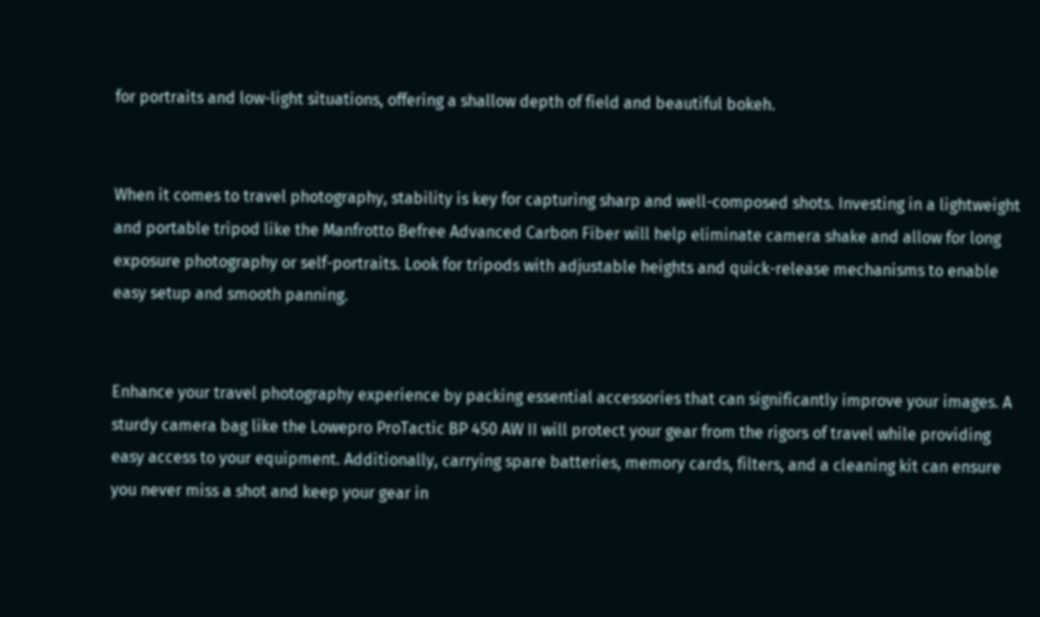for portraits and low-light situations, offering a shallow depth of field and beautiful bokeh.


When it comes to travel photography, stability is key for capturing sharp and well-composed shots. Investing in a lightweight and portable tripod like the Manfrotto Befree Advanced Carbon Fiber will help eliminate camera shake and allow for long exposure photography or self-portraits. Look for tripods with adjustable heights and quick-release mechanisms to enable easy setup and smooth panning.


Enhance your travel photography experience by packing essential accessories that can significantly improve your images. A sturdy camera bag like the Lowepro ProTactic BP 450 AW II will protect your gear from the rigors of travel while providing easy access to your equipment. Additionally, carrying spare batteries, memory cards, filters, and a cleaning kit can ensure you never miss a shot and keep your gear in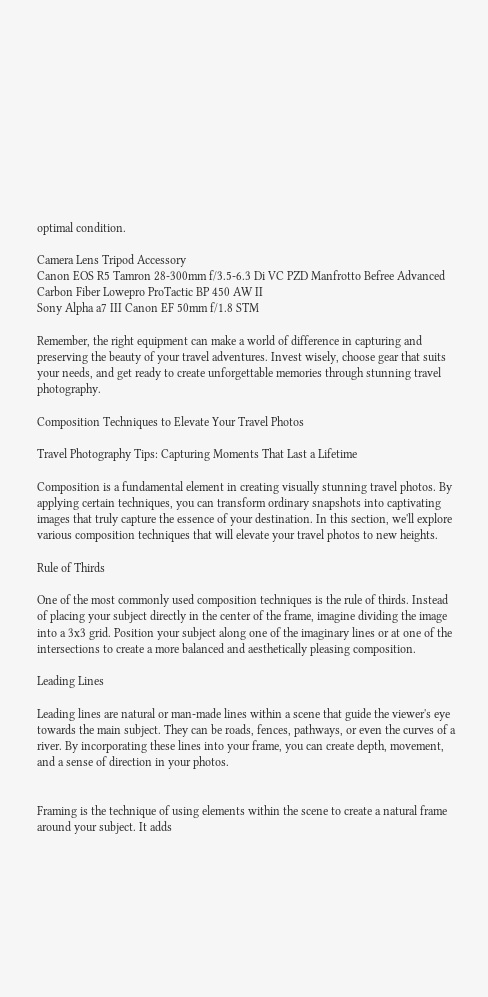optimal condition.

Camera Lens Tripod Accessory
Canon EOS R5 Tamron 28-300mm f/3.5-6.3 Di VC PZD Manfrotto Befree Advanced Carbon Fiber Lowepro ProTactic BP 450 AW II
Sony Alpha a7 III Canon EF 50mm f/1.8 STM

Remember, the right equipment can make a world of difference in capturing and preserving the beauty of your travel adventures. Invest wisely, choose gear that suits your needs, and get ready to create unforgettable memories through stunning travel photography.

Composition Techniques to Elevate Your Travel Photos

Travel Photography Tips: Capturing Moments That Last a Lifetime

Composition is a fundamental element in creating visually stunning travel photos. By applying certain techniques, you can transform ordinary snapshots into captivating images that truly capture the essence of your destination. In this section, we'll explore various composition techniques that will elevate your travel photos to new heights.

Rule of Thirds

One of the most commonly used composition techniques is the rule of thirds. Instead of placing your subject directly in the center of the frame, imagine dividing the image into a 3x3 grid. Position your subject along one of the imaginary lines or at one of the intersections to create a more balanced and aesthetically pleasing composition.

Leading Lines

Leading lines are natural or man-made lines within a scene that guide the viewer's eye towards the main subject. They can be roads, fences, pathways, or even the curves of a river. By incorporating these lines into your frame, you can create depth, movement, and a sense of direction in your photos.


Framing is the technique of using elements within the scene to create a natural frame around your subject. It adds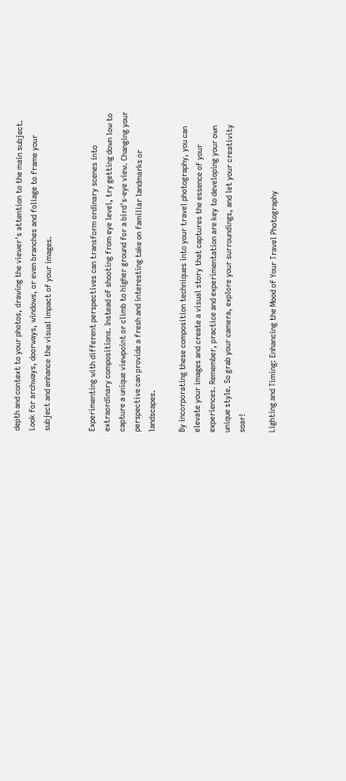depth and context to your photos, drawing the viewer's attention to the main subject. Look for archways, doorways, windows, or even branches and foliage to frame your subject and enhance the visual impact of your images.


Experimenting with different perspectives can transform ordinary scenes into extraordinary compositions. Instead of shooting from eye level, try getting down low to capture a unique viewpoint or climb to higher ground for a bird's-eye view. Changing your perspective can provide a fresh and interesting take on familiar landmarks or landscapes.

By incorporating these composition techniques into your travel photography, you can elevate your images and create a visual story that captures the essence of your experiences. Remember, practice and experimentation are key to developing your own unique style. So grab your camera, explore your surroundings, and let your creativity soar!

Lighting and Timing: Enhancing the Mood of Your Travel Photography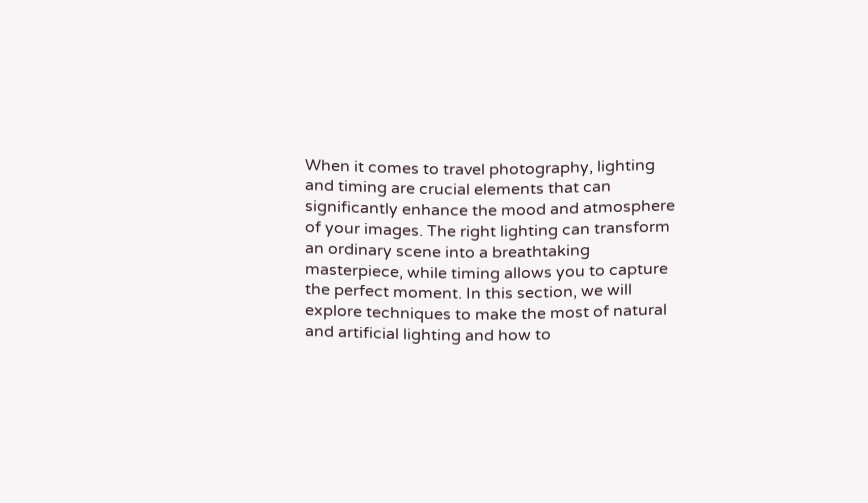When it comes to travel photography, lighting and timing are crucial elements that can significantly enhance the mood and atmosphere of your images. The right lighting can transform an ordinary scene into a breathtaking masterpiece, while timing allows you to capture the perfect moment. In this section, we will explore techniques to make the most of natural and artificial lighting and how to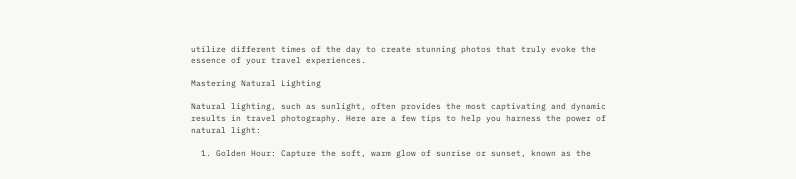utilize different times of the day to create stunning photos that truly evoke the essence of your travel experiences.

Mastering Natural Lighting

Natural lighting, such as sunlight, often provides the most captivating and dynamic results in travel photography. Here are a few tips to help you harness the power of natural light:

  1. Golden Hour: Capture the soft, warm glow of sunrise or sunset, known as the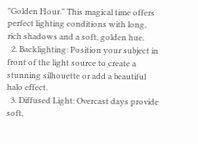"Golden Hour." This magical time offers perfect lighting conditions with long, rich shadows and a soft, golden hue.
  2. Backlighting: Position your subject in front of the light source to create a stunning silhouette or add a beautiful halo effect.
  3. Diffused Light: Overcast days provide soft,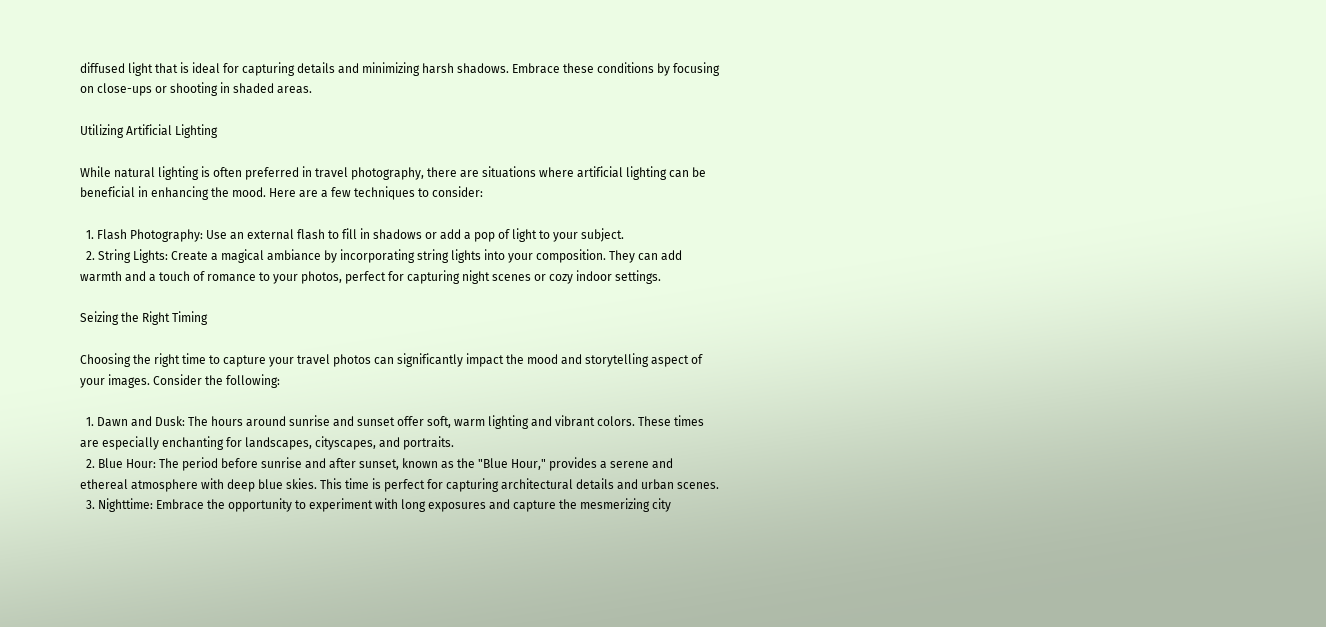diffused light that is ideal for capturing details and minimizing harsh shadows. Embrace these conditions by focusing on close-ups or shooting in shaded areas.

Utilizing Artificial Lighting

While natural lighting is often preferred in travel photography, there are situations where artificial lighting can be beneficial in enhancing the mood. Here are a few techniques to consider:

  1. Flash Photography: Use an external flash to fill in shadows or add a pop of light to your subject.
  2. String Lights: Create a magical ambiance by incorporating string lights into your composition. They can add warmth and a touch of romance to your photos, perfect for capturing night scenes or cozy indoor settings.

Seizing the Right Timing

Choosing the right time to capture your travel photos can significantly impact the mood and storytelling aspect of your images. Consider the following:

  1. Dawn and Dusk: The hours around sunrise and sunset offer soft, warm lighting and vibrant colors. These times are especially enchanting for landscapes, cityscapes, and portraits.
  2. Blue Hour: The period before sunrise and after sunset, known as the "Blue Hour," provides a serene and ethereal atmosphere with deep blue skies. This time is perfect for capturing architectural details and urban scenes.
  3. Nighttime: Embrace the opportunity to experiment with long exposures and capture the mesmerizing city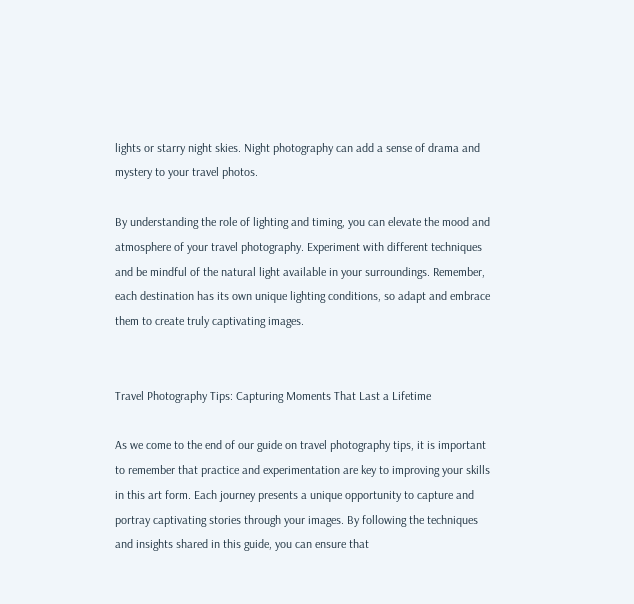lights or starry night skies. Night photography can add a sense of drama and mystery to your travel photos.

By understanding the role of lighting and timing, you can elevate the mood and atmosphere of your travel photography. Experiment with different techniques and be mindful of the natural light available in your surroundings. Remember, each destination has its own unique lighting conditions, so adapt and embrace them to create truly captivating images.


Travel Photography Tips: Capturing Moments That Last a Lifetime

As we come to the end of our guide on travel photography tips, it is important to remember that practice and experimentation are key to improving your skills in this art form. Each journey presents a unique opportunity to capture and portray captivating stories through your images. By following the techniques and insights shared in this guide, you can ensure that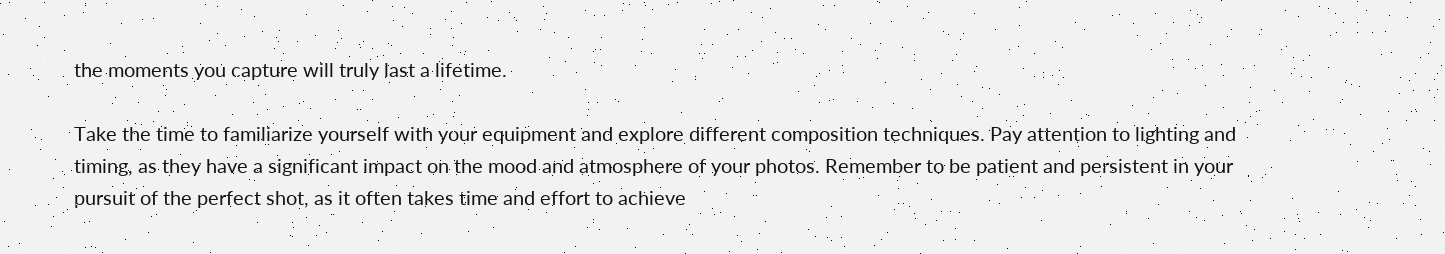the moments you capture will truly last a lifetime.

Take the time to familiarize yourself with your equipment and explore different composition techniques. Pay attention to lighting and timing, as they have a significant impact on the mood and atmosphere of your photos. Remember to be patient and persistent in your pursuit of the perfect shot, as it often takes time and effort to achieve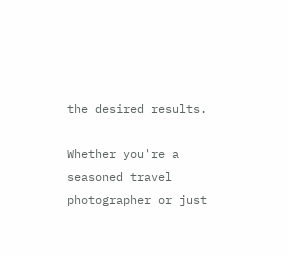the desired results.

Whether you're a seasoned travel photographer or just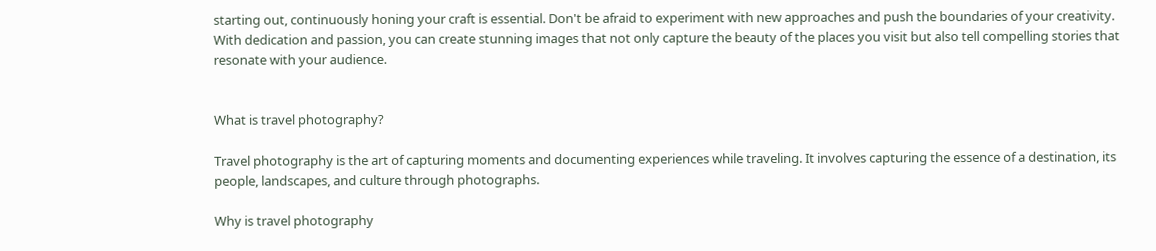starting out, continuously honing your craft is essential. Don't be afraid to experiment with new approaches and push the boundaries of your creativity. With dedication and passion, you can create stunning images that not only capture the beauty of the places you visit but also tell compelling stories that resonate with your audience.


What is travel photography?

Travel photography is the art of capturing moments and documenting experiences while traveling. It involves capturing the essence of a destination, its people, landscapes, and culture through photographs.

Why is travel photography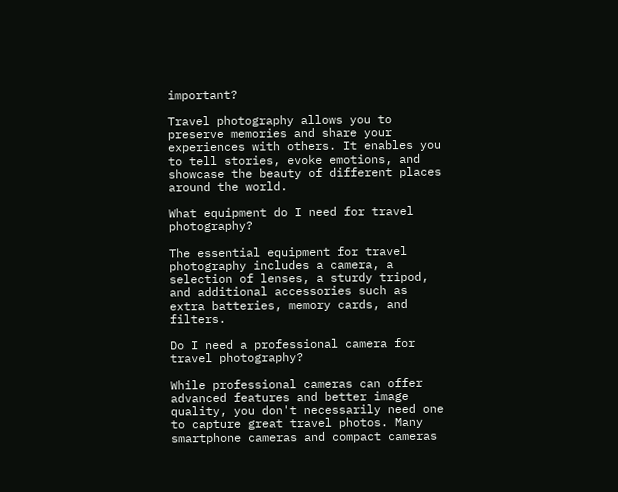important?

Travel photography allows you to preserve memories and share your experiences with others. It enables you to tell stories, evoke emotions, and showcase the beauty of different places around the world.

What equipment do I need for travel photography?

The essential equipment for travel photography includes a camera, a selection of lenses, a sturdy tripod, and additional accessories such as extra batteries, memory cards, and filters.

Do I need a professional camera for travel photography?

While professional cameras can offer advanced features and better image quality, you don't necessarily need one to capture great travel photos. Many smartphone cameras and compact cameras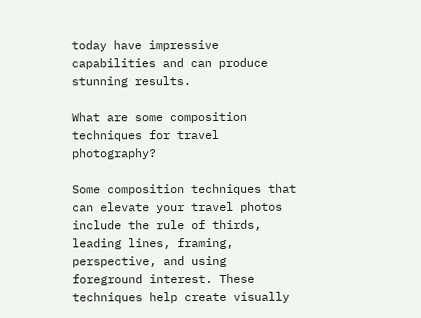today have impressive capabilities and can produce stunning results.

What are some composition techniques for travel photography?

Some composition techniques that can elevate your travel photos include the rule of thirds, leading lines, framing, perspective, and using foreground interest. These techniques help create visually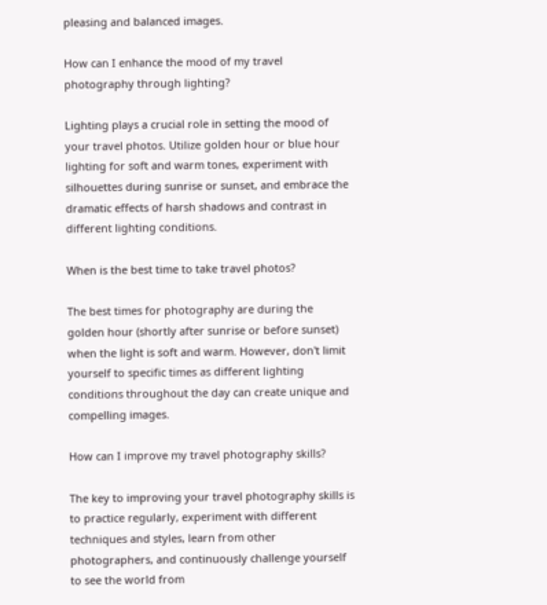pleasing and balanced images.

How can I enhance the mood of my travel photography through lighting?

Lighting plays a crucial role in setting the mood of your travel photos. Utilize golden hour or blue hour lighting for soft and warm tones, experiment with silhouettes during sunrise or sunset, and embrace the dramatic effects of harsh shadows and contrast in different lighting conditions.

When is the best time to take travel photos?

The best times for photography are during the golden hour (shortly after sunrise or before sunset) when the light is soft and warm. However, don't limit yourself to specific times as different lighting conditions throughout the day can create unique and compelling images.

How can I improve my travel photography skills?

The key to improving your travel photography skills is to practice regularly, experiment with different techniques and styles, learn from other photographers, and continuously challenge yourself to see the world from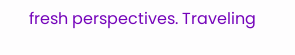fresh perspectives. Traveling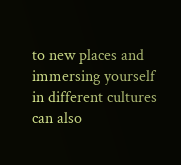to new places and immersing yourself in different cultures can also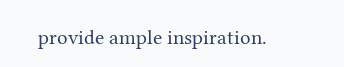provide ample inspiration.